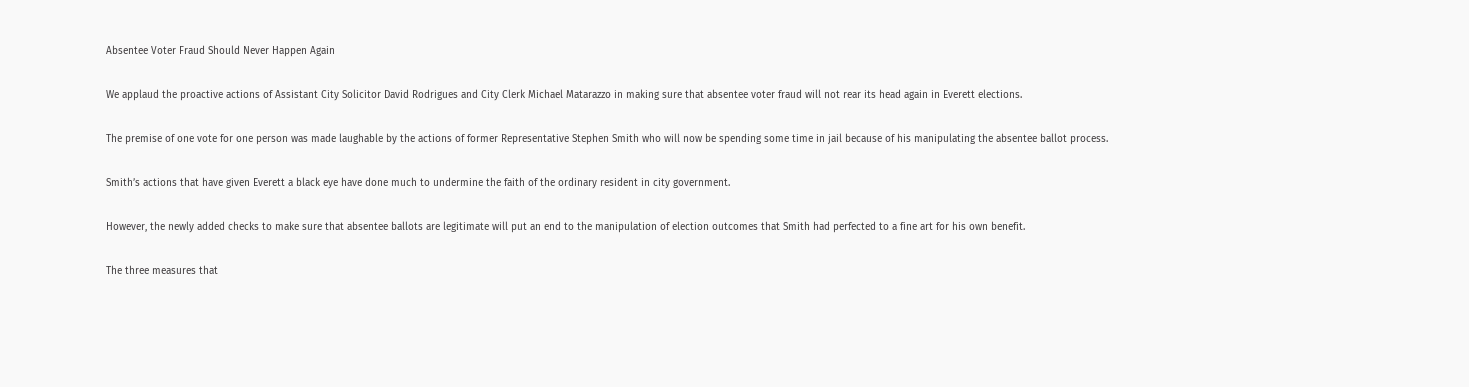Absentee Voter Fraud Should Never Happen Again

We applaud the proactive actions of Assistant City Solicitor David Rodrigues and City Clerk Michael Matarazzo in making sure that absentee voter fraud will not rear its head again in Everett elections.

The premise of one vote for one person was made laughable by the actions of former Representative Stephen Smith who will now be spending some time in jail because of his manipulating the absentee ballot process.

Smith’s actions that have given Everett a black eye have done much to undermine the faith of the ordinary resident in city government.

However, the newly added checks to make sure that absentee ballots are legitimate will put an end to the manipulation of election outcomes that Smith had perfected to a fine art for his own benefit.

The three measures that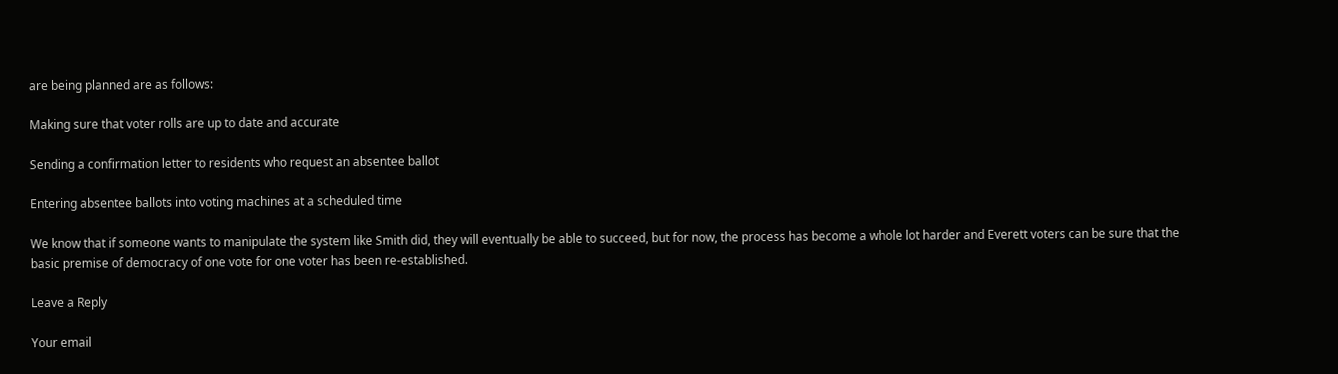are being planned are as follows:

Making sure that voter rolls are up to date and accurate

Sending a confirmation letter to residents who request an absentee ballot

Entering absentee ballots into voting machines at a scheduled time

We know that if someone wants to manipulate the system like Smith did, they will eventually be able to succeed, but for now, the process has become a whole lot harder and Everett voters can be sure that the basic premise of democracy of one vote for one voter has been re-established.

Leave a Reply

Your email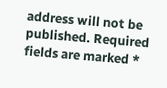address will not be published. Required fields are marked *